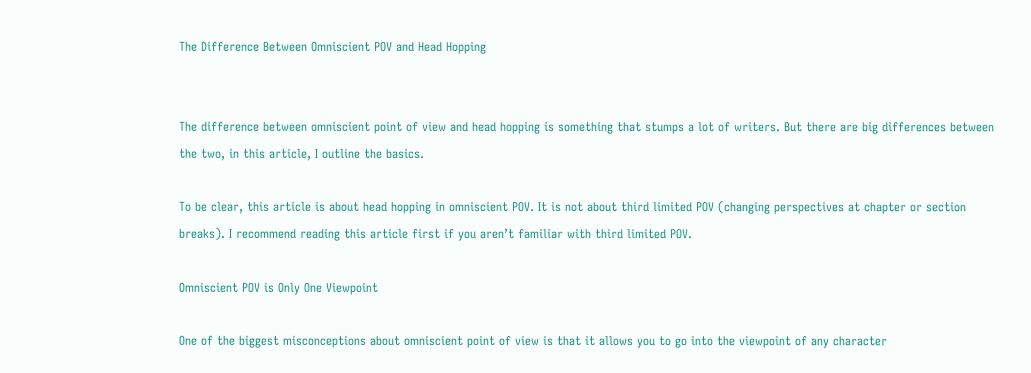The Difference Between Omniscient POV and Head Hopping


The difference between omniscient point of view and head hopping is something that stumps a lot of writers. But there are big differences between the two, in this article, I outline the basics.

To be clear, this article is about head hopping in omniscient POV. It is not about third limited POV (changing perspectives at chapter or section breaks). I recommend reading this article first if you aren’t familiar with third limited POV.

Omniscient POV is Only One Viewpoint

One of the biggest misconceptions about omniscient point of view is that it allows you to go into the viewpoint of any character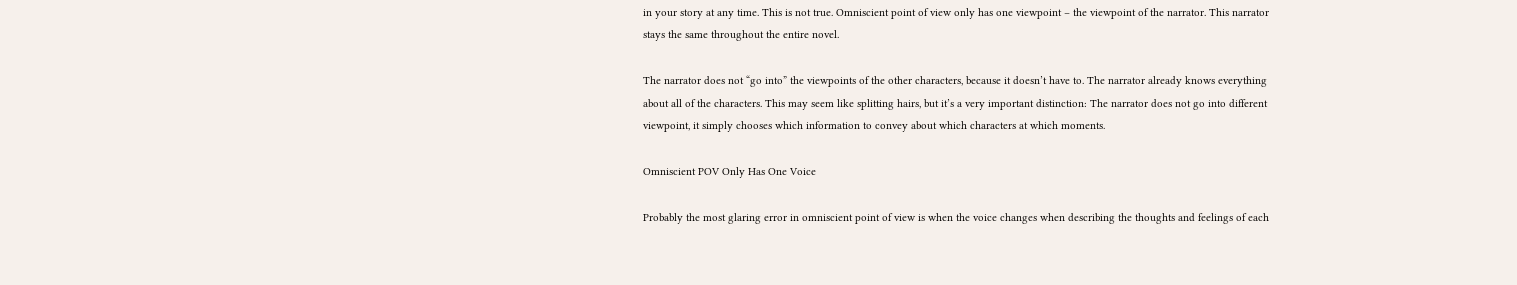in your story at any time. This is not true. Omniscient point of view only has one viewpoint – the viewpoint of the narrator. This narrator stays the same throughout the entire novel.

The narrator does not “go into” the viewpoints of the other characters, because it doesn’t have to. The narrator already knows everything about all of the characters. This may seem like splitting hairs, but it’s a very important distinction: The narrator does not go into different viewpoint, it simply chooses which information to convey about which characters at which moments.

Omniscient POV Only Has One Voice

Probably the most glaring error in omniscient point of view is when the voice changes when describing the thoughts and feelings of each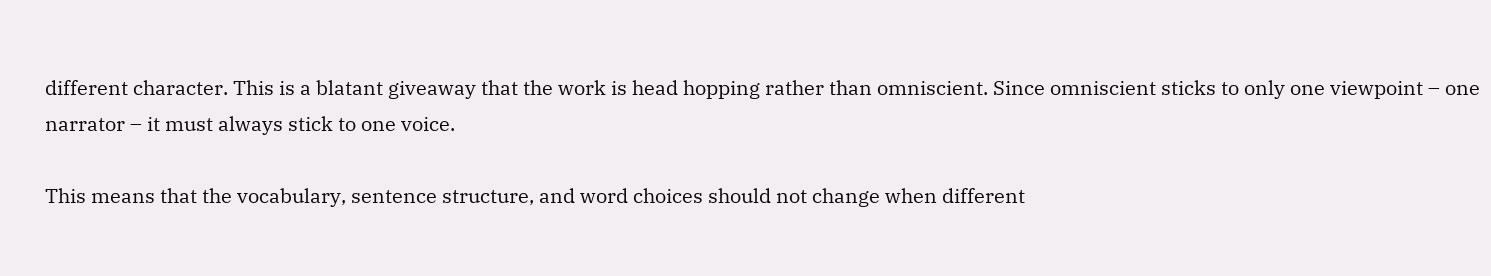different character. This is a blatant giveaway that the work is head hopping rather than omniscient. Since omniscient sticks to only one viewpoint – one narrator – it must always stick to one voice.

This means that the vocabulary, sentence structure, and word choices should not change when different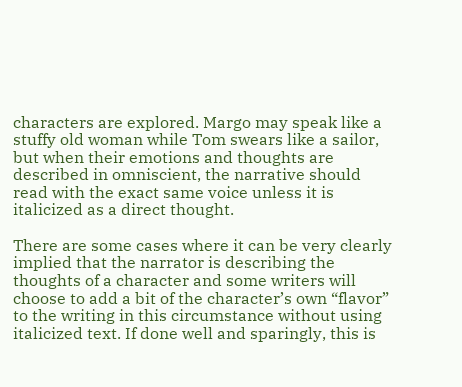characters are explored. Margo may speak like a stuffy old woman while Tom swears like a sailor, but when their emotions and thoughts are described in omniscient, the narrative should read with the exact same voice unless it is italicized as a direct thought.

There are some cases where it can be very clearly implied that the narrator is describing the thoughts of a character and some writers will choose to add a bit of the character’s own “flavor” to the writing in this circumstance without using italicized text. If done well and sparingly, this is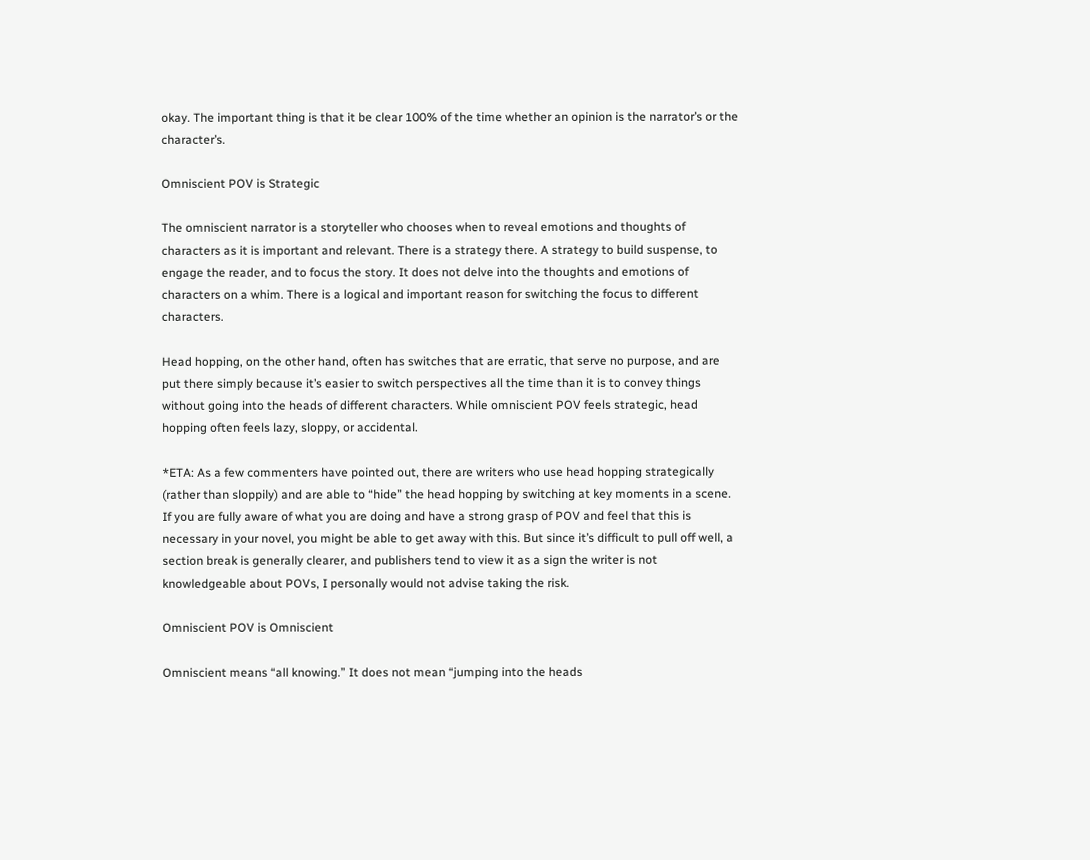okay. The important thing is that it be clear 100% of the time whether an opinion is the narrator’s or the character’s.

Omniscient POV is Strategic

The omniscient narrator is a storyteller who chooses when to reveal emotions and thoughts of characters as it is important and relevant. There is a strategy there. A strategy to build suspense, to engage the reader, and to focus the story. It does not delve into the thoughts and emotions of characters on a whim. There is a logical and important reason for switching the focus to different characters.

Head hopping, on the other hand, often has switches that are erratic, that serve no purpose, and are put there simply because it’s easier to switch perspectives all the time than it is to convey things without going into the heads of different characters. While omniscient POV feels strategic, head hopping often feels lazy, sloppy, or accidental.

*ETA: As a few commenters have pointed out, there are writers who use head hopping strategically (rather than sloppily) and are able to “hide” the head hopping by switching at key moments in a scene. If you are fully aware of what you are doing and have a strong grasp of POV and feel that this is necessary in your novel, you might be able to get away with this. But since it’s difficult to pull off well, a section break is generally clearer, and publishers tend to view it as a sign the writer is not knowledgeable about POVs, I personally would not advise taking the risk.

Omniscient POV is Omniscient

Omniscient means “all knowing.” It does not mean “jumping into the heads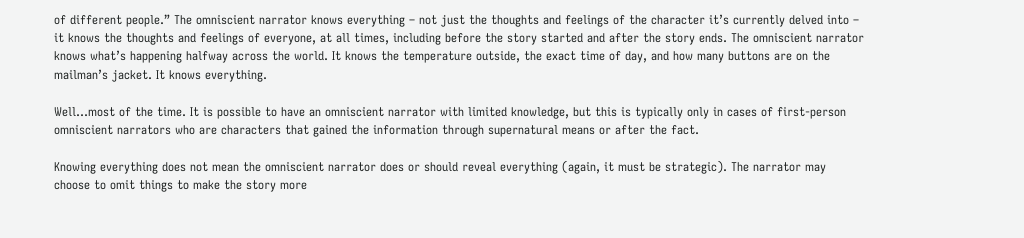of different people.” The omniscient narrator knows everything – not just the thoughts and feelings of the character it’s currently delved into – it knows the thoughts and feelings of everyone, at all times, including before the story started and after the story ends. The omniscient narrator knows what’s happening halfway across the world. It knows the temperature outside, the exact time of day, and how many buttons are on the mailman’s jacket. It knows everything.

Well…most of the time. It is possible to have an omniscient narrator with limited knowledge, but this is typically only in cases of first-person omniscient narrators who are characters that gained the information through supernatural means or after the fact.

Knowing everything does not mean the omniscient narrator does or should reveal everything (again, it must be strategic). The narrator may choose to omit things to make the story more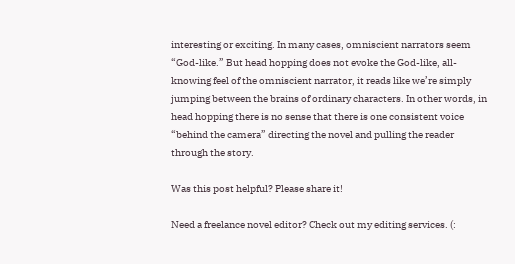interesting or exciting. In many cases, omniscient narrators seem “God-like.” But head hopping does not evoke the God-like, all-knowing feel of the omniscient narrator, it reads like we’re simply jumping between the brains of ordinary characters. In other words, in head hopping there is no sense that there is one consistent voice “behind the camera” directing the novel and pulling the reader through the story.

Was this post helpful? Please share it!

Need a freelance novel editor? Check out my editing services. (: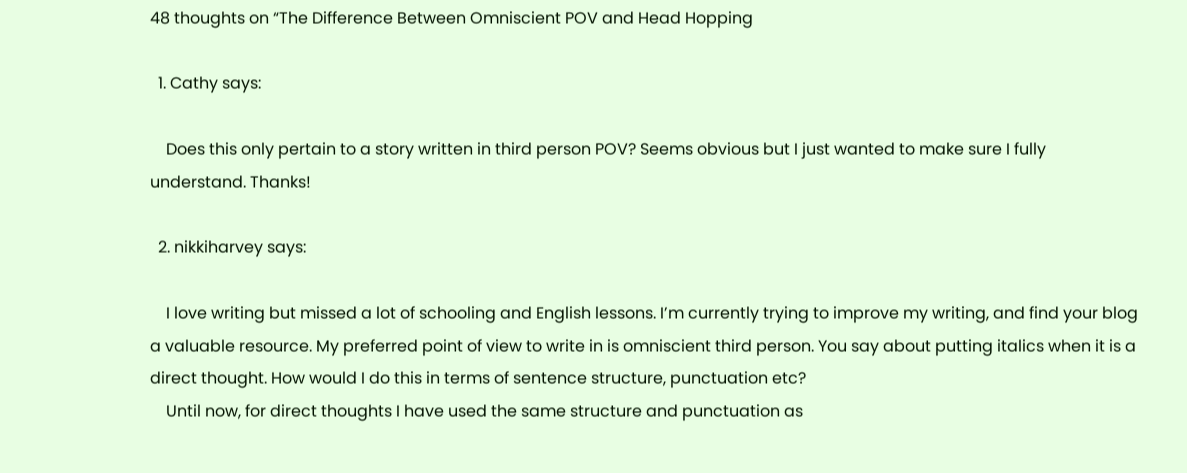48 thoughts on “The Difference Between Omniscient POV and Head Hopping

  1. Cathy says:

    Does this only pertain to a story written in third person POV? Seems obvious but I just wanted to make sure I fully understand. Thanks!

  2. nikkiharvey says:

    I love writing but missed a lot of schooling and English lessons. I’m currently trying to improve my writing, and find your blog a valuable resource. My preferred point of view to write in is omniscient third person. You say about putting italics when it is a direct thought. How would I do this in terms of sentence structure, punctuation etc?
    Until now, for direct thoughts I have used the same structure and punctuation as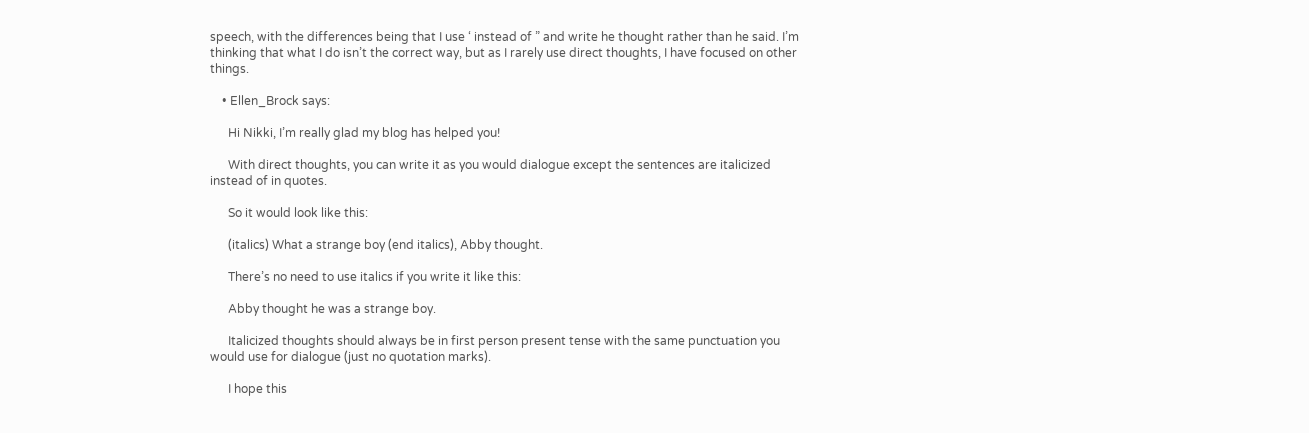speech, with the differences being that I use ‘ instead of ” and write he thought rather than he said. I’m thinking that what I do isn’t the correct way, but as I rarely use direct thoughts, I have focused on other things.

    • Ellen_Brock says:

      Hi Nikki, I’m really glad my blog has helped you!

      With direct thoughts, you can write it as you would dialogue except the sentences are italicized instead of in quotes.

      So it would look like this:

      (italics) What a strange boy (end italics), Abby thought.

      There’s no need to use italics if you write it like this:

      Abby thought he was a strange boy.

      Italicized thoughts should always be in first person present tense with the same punctuation you would use for dialogue (just no quotation marks).

      I hope this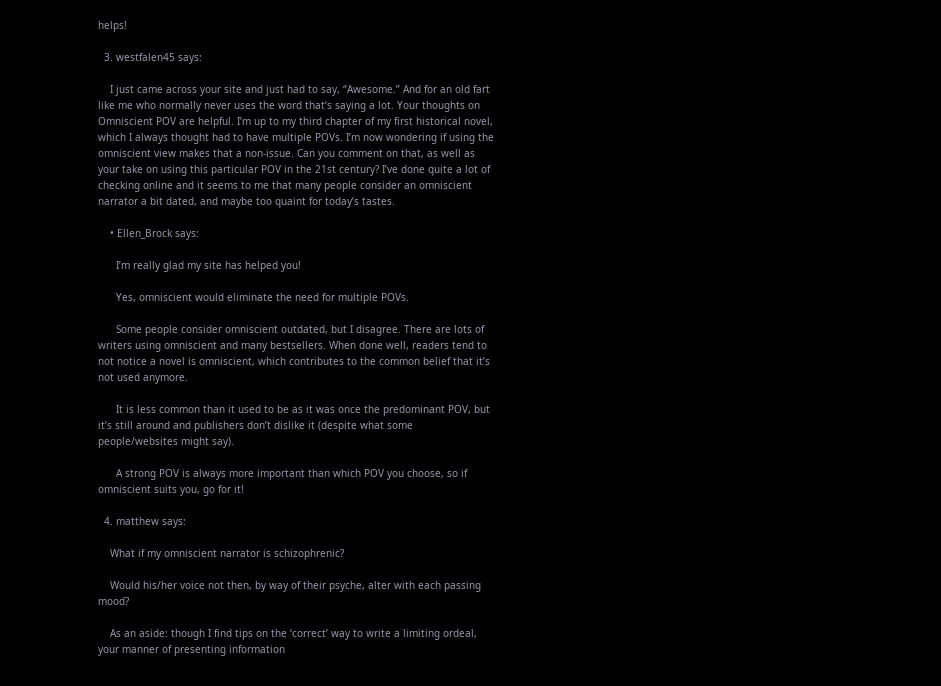helps!

  3. westfalen45 says:

    I just came across your site and just had to say, “Awesome.” And for an old fart like me who normally never uses the word that’s saying a lot. Your thoughts on Omniscient POV are helpful. I’m up to my third chapter of my first historical novel, which I always thought had to have multiple POVs. I’m now wondering if using the omniscient view makes that a non-issue. Can you comment on that, as well as your take on using this particular POV in the 21st century? I’ve done quite a lot of checking online and it seems to me that many people consider an omniscient narrator a bit dated, and maybe too quaint for today’s tastes.

    • Ellen_Brock says:

      I’m really glad my site has helped you!

      Yes, omniscient would eliminate the need for multiple POVs.

      Some people consider omniscient outdated, but I disagree. There are lots of writers using omniscient and many bestsellers. When done well, readers tend to not notice a novel is omniscient, which contributes to the common belief that it’s not used anymore.

      It is less common than it used to be as it was once the predominant POV, but it’s still around and publishers don’t dislike it (despite what some people/websites might say).

      A strong POV is always more important than which POV you choose, so if omniscient suits you, go for it!

  4. matthew says:

    What if my omniscient narrator is schizophrenic?

    Would his/her voice not then, by way of their psyche, alter with each passing mood?

    As an aside: though I find tips on the ‘correct’ way to write a limiting ordeal, your manner of presenting information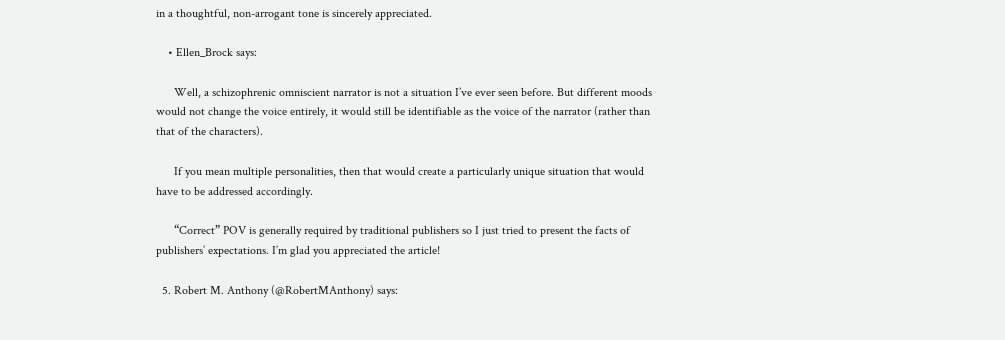in a thoughtful, non-arrogant tone is sincerely appreciated.

    • Ellen_Brock says:

      Well, a schizophrenic omniscient narrator is not a situation I’ve ever seen before. But different moods would not change the voice entirely, it would still be identifiable as the voice of the narrator (rather than that of the characters).

      If you mean multiple personalities, then that would create a particularly unique situation that would have to be addressed accordingly.

      “Correct” POV is generally required by traditional publishers so I just tried to present the facts of publishers’ expectations. I’m glad you appreciated the article!

  5. Robert M. Anthony (@RobertMAnthony) says: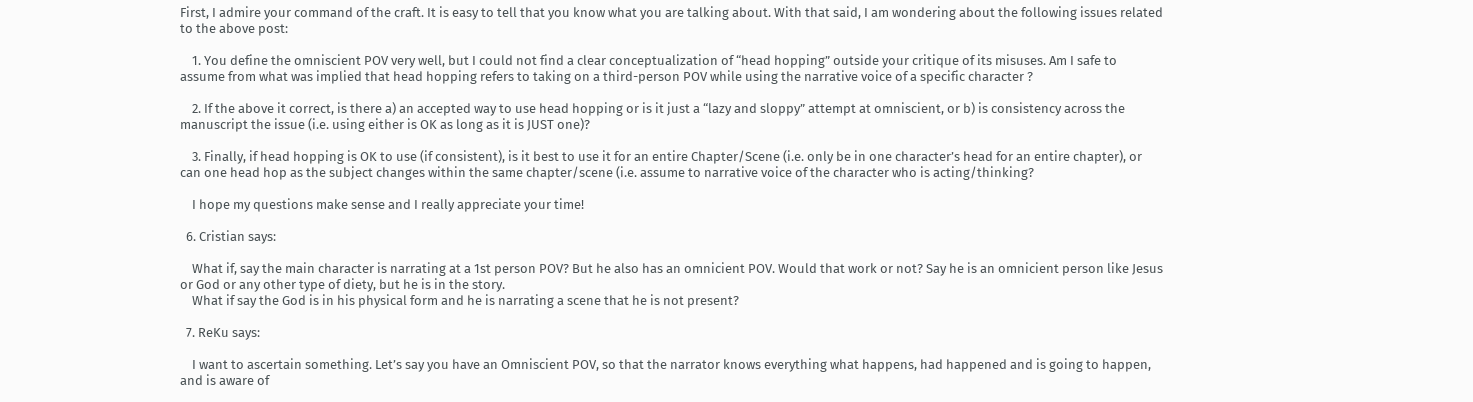First, I admire your command of the craft. It is easy to tell that you know what you are talking about. With that said, I am wondering about the following issues related to the above post:

    1. You define the omniscient POV very well, but I could not find a clear conceptualization of “head hopping” outside your critique of its misuses. Am I safe to assume from what was implied that head hopping refers to taking on a third-person POV while using the narrative voice of a specific character ?

    2. If the above it correct, is there a) an accepted way to use head hopping or is it just a “lazy and sloppy” attempt at omniscient, or b) is consistency across the manuscript the issue (i.e. using either is OK as long as it is JUST one)?

    3. Finally, if head hopping is OK to use (if consistent), is it best to use it for an entire Chapter/Scene (i.e. only be in one character’s head for an entire chapter), or can one head hop as the subject changes within the same chapter/scene (i.e. assume to narrative voice of the character who is acting/thinking?

    I hope my questions make sense and I really appreciate your time!

  6. Cristian says:

    What if, say the main character is narrating at a 1st person POV? But he also has an omnicient POV. Would that work or not? Say he is an omnicient person like Jesus or God or any other type of diety, but he is in the story.
    What if say the God is in his physical form and he is narrating a scene that he is not present?

  7. ReKu says:

    I want to ascertain something. Let’s say you have an Omniscient POV, so that the narrator knows everything what happens, had happened and is going to happen, and is aware of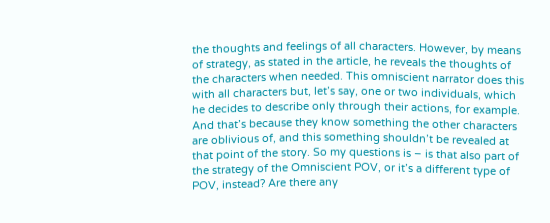the thoughts and feelings of all characters. However, by means of strategy, as stated in the article, he reveals the thoughts of the characters when needed. This omniscient narrator does this with all characters but, let’s say, one or two individuals, which he decides to describe only through their actions, for example. And that’s because they know something the other characters are oblivious of, and this something shouldn’t be revealed at that point of the story. So my questions is – is that also part of the strategy of the Omniscient POV, or it’s a different type of POV, instead? Are there any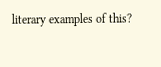literary examples of this?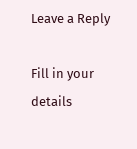Leave a Reply

Fill in your details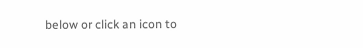below or click an icon to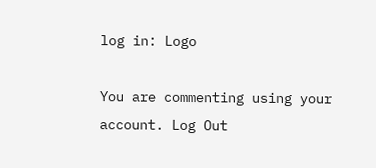log in: Logo

You are commenting using your account. Log Out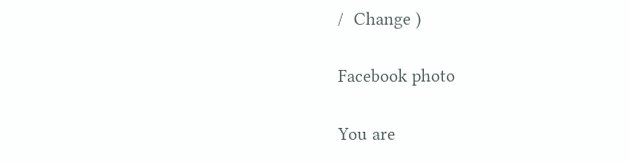/  Change )

Facebook photo

You are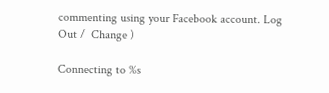commenting using your Facebook account. Log Out /  Change )

Connecting to %s